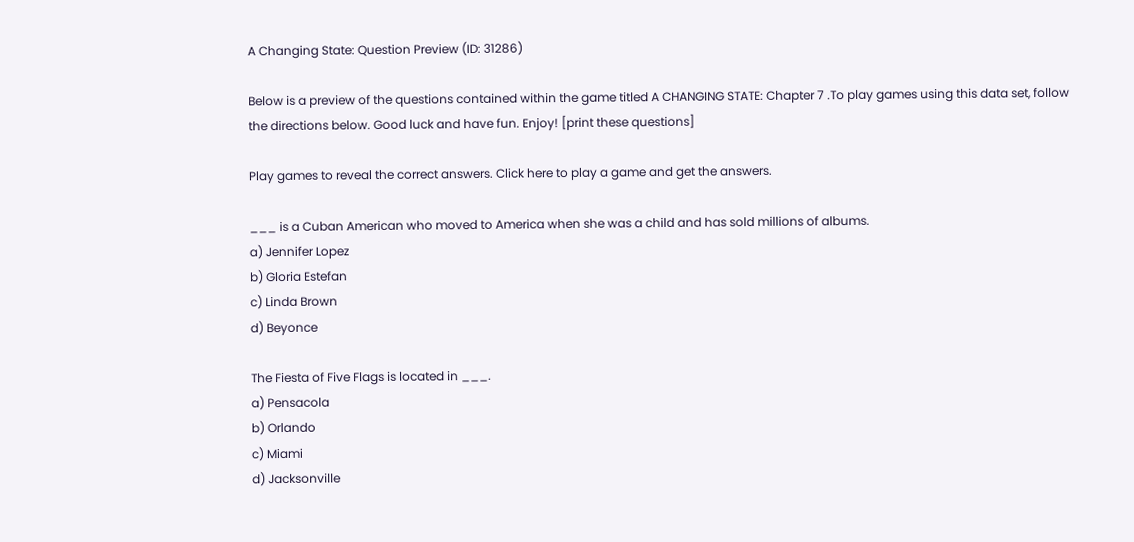A Changing State: Question Preview (ID: 31286)

Below is a preview of the questions contained within the game titled A CHANGING STATE: Chapter 7 .To play games using this data set, follow the directions below. Good luck and have fun. Enjoy! [print these questions]

Play games to reveal the correct answers. Click here to play a game and get the answers.

___ is a Cuban American who moved to America when she was a child and has sold millions of albums.
a) Jennifer Lopez
b) Gloria Estefan
c) Linda Brown
d) Beyonce

The Fiesta of Five Flags is located in ___.
a) Pensacola
b) Orlando
c) Miami
d) Jacksonville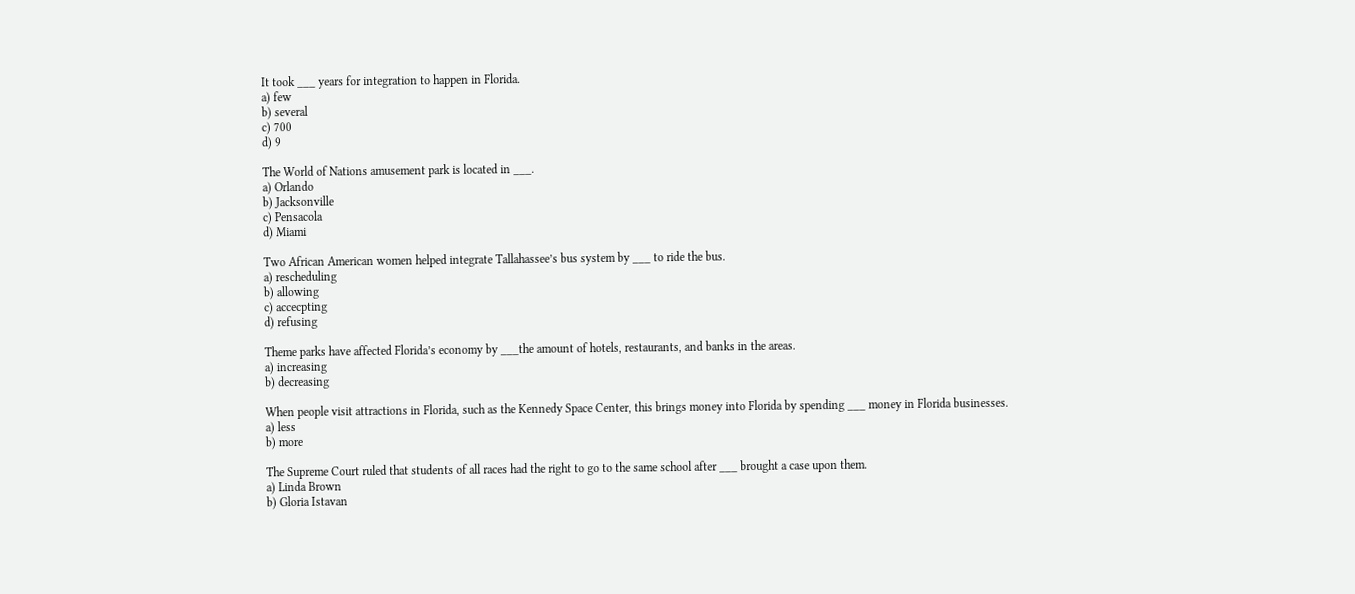It took ___ years for integration to happen in Florida.
a) few
b) several
c) 700
d) 9

The World of Nations amusement park is located in ___.
a) Orlando
b) Jacksonville
c) Pensacola
d) Miami

Two African American women helped integrate Tallahassee’s bus system by ___ to ride the bus.
a) rescheduling
b) allowing
c) accecpting
d) refusing

Theme parks have affected Florida’s economy by ___the amount of hotels, restaurants, and banks in the areas.
a) increasing
b) decreasing

When people visit attractions in Florida, such as the Kennedy Space Center, this brings money into Florida by spending ___ money in Florida businesses.
a) less
b) more

The Supreme Court ruled that students of all races had the right to go to the same school after ___ brought a case upon them.
a) Linda Brown
b) Gloria Istavan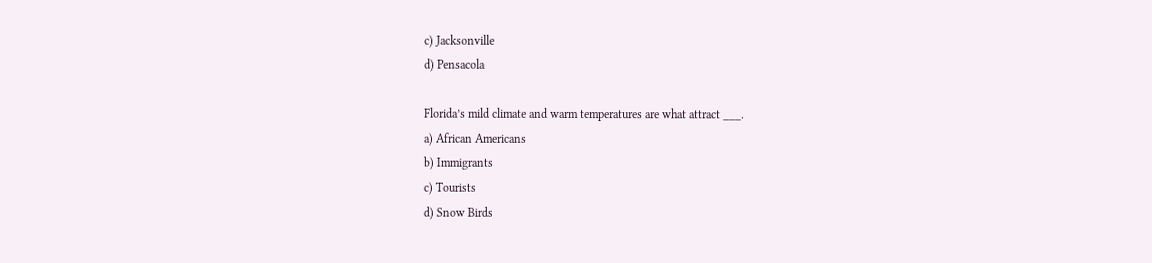c) Jacksonville
d) Pensacola

Florida’s mild climate and warm temperatures are what attract ___.
a) African Americans
b) Immigrants
c) Tourists
d) Snow Birds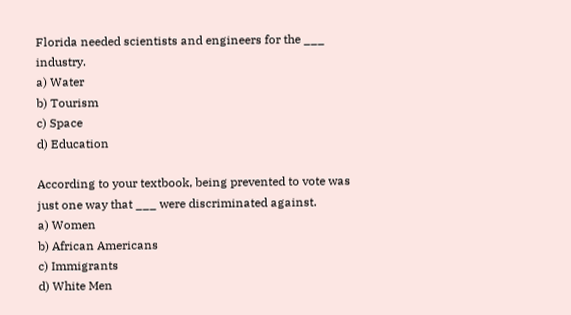Florida needed scientists and engineers for the ___ industry.
a) Water
b) Tourism
c) Space
d) Education

According to your textbook, being prevented to vote was just one way that ___ were discriminated against.
a) Women
b) African Americans
c) Immigrants
d) White Men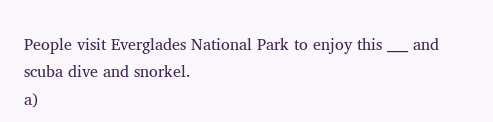People visit Everglades National Park to enjoy this ___ and scuba dive and snorkel.
a)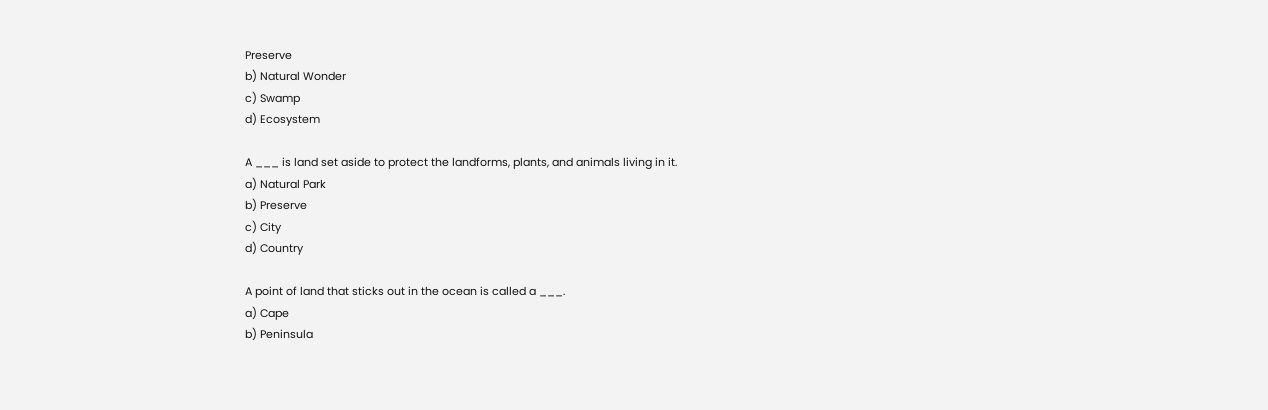Preserve
b) Natural Wonder
c) Swamp
d) Ecosystem

A ___ is land set aside to protect the landforms, plants, and animals living in it.
a) Natural Park
b) Preserve
c) City
d) Country

A point of land that sticks out in the ocean is called a ___.
a) Cape
b) Peninsula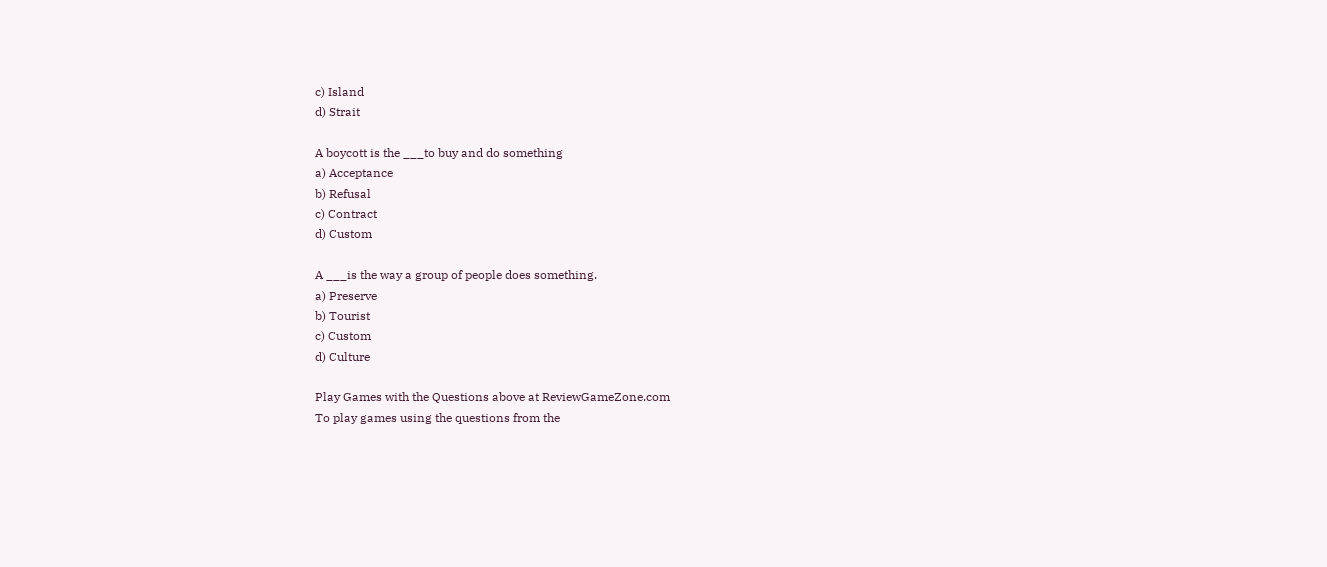c) Island
d) Strait

A boycott is the ___to buy and do something
a) Acceptance
b) Refusal
c) Contract
d) Custom

A ___is the way a group of people does something.
a) Preserve
b) Tourist
c) Custom
d) Culture

Play Games with the Questions above at ReviewGameZone.com
To play games using the questions from the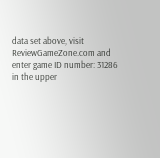data set above, visit ReviewGameZone.com and enter game ID number: 31286 in the upper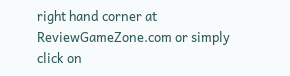right hand corner at ReviewGameZone.com or simply click on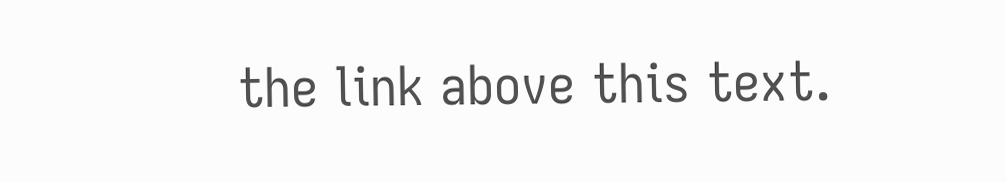the link above this text.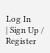Log In
| Sign Up / Register